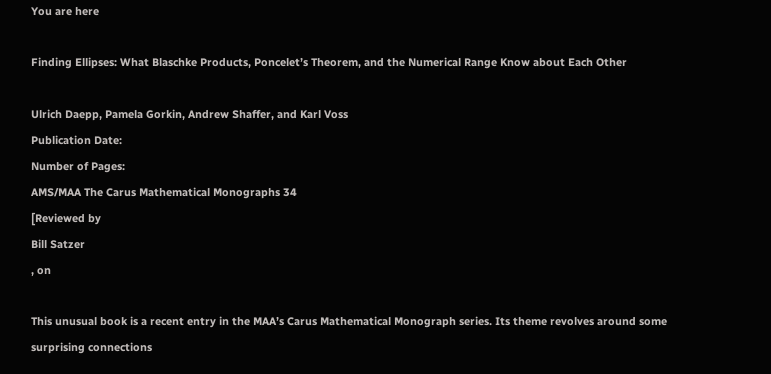You are here

Finding Ellipses: What Blaschke Products, Poncelet’s Theorem, and the Numerical Range Know about Each Other

Ulrich Daepp, Pamela Gorkin, Andrew Shaffer, and Karl Voss
Publication Date:
Number of Pages:
AMS/MAA The Carus Mathematical Monographs 34
[Reviewed by
Bill Satzer
, on

This unusual book is a recent entry in the MAA’s Carus Mathematical Monograph series. Its theme revolves around some surprising connections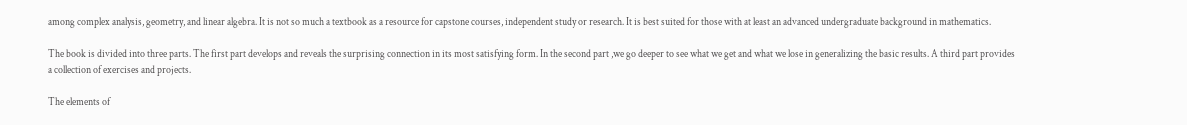among complex analysis, geometry, and linear algebra. It is not so much a textbook as a resource for capstone courses, independent study or research. It is best suited for those with at least an advanced undergraduate background in mathematics.

The book is divided into three parts. The first part develops and reveals the surprising connection in its most satisfying form. In the second part ,we go deeper to see what we get and what we lose in generalizing the basic results. A third part provides a collection of exercises and projects.

The elements of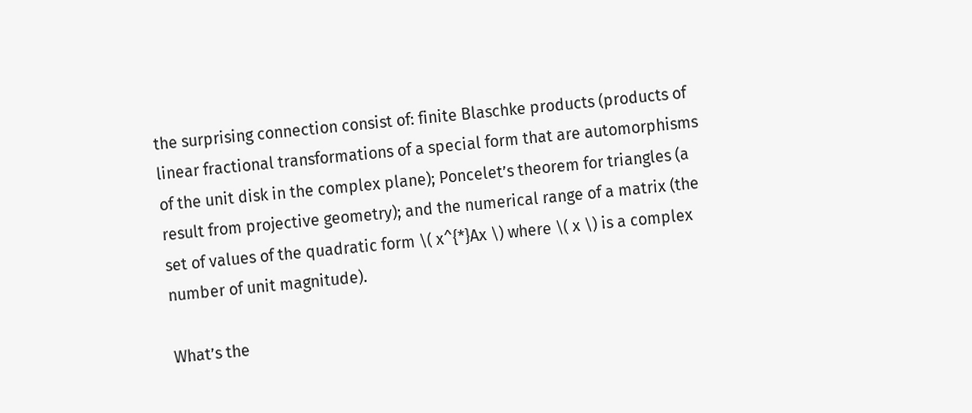the surprising connection consist of: finite Blaschke products (products of linear fractional transformations of a special form that are automorphisms of the unit disk in the complex plane); Poncelet’s theorem for triangles (a result from projective geometry); and the numerical range of a matrix (the set of values of the quadratic form \( x^{*}Ax \) where \( x \) is a complex number of unit magnitude).

What’s the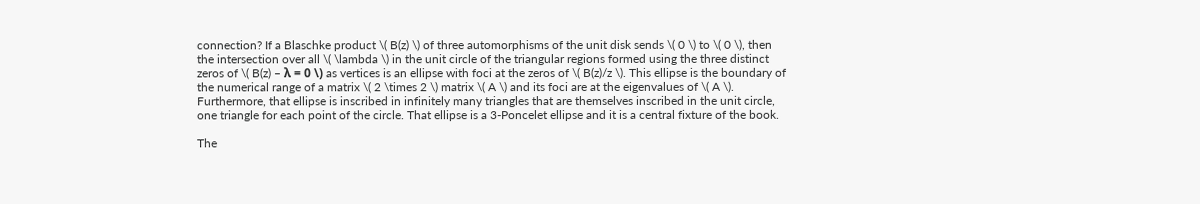connection? If a Blaschke product \( B(z) \) of three automorphisms of the unit disk sends \( 0 \) to \( 0 \), then the intersection over all \( \lambda \) in the unit circle of the triangular regions formed using the three distinct zeros of \( B(z) – λ = 0 \) as vertices is an ellipse with foci at the zeros of \( B(z)/z \). This ellipse is the boundary of the numerical range of a matrix \( 2 \times 2 \) matrix \( A \) and its foci are at the eigenvalues of \( A \). Furthermore, that ellipse is inscribed in infinitely many triangles that are themselves inscribed in the unit circle, one triangle for each point of the circle. That ellipse is a 3-Poncelet ellipse and it is a central fixture of the book.

The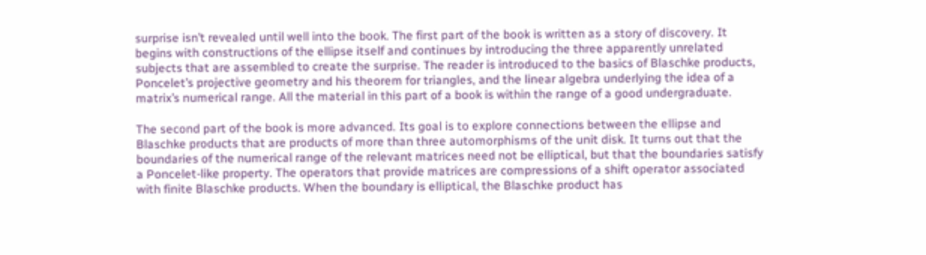surprise isn’t revealed until well into the book. The first part of the book is written as a story of discovery. It begins with constructions of the ellipse itself and continues by introducing the three apparently unrelated subjects that are assembled to create the surprise. The reader is introduced to the basics of Blaschke products, Poncelet’s projective geometry and his theorem for triangles, and the linear algebra underlying the idea of a matrix’s numerical range. All the material in this part of a book is within the range of a good undergraduate.

The second part of the book is more advanced. Its goal is to explore connections between the ellipse and Blaschke products that are products of more than three automorphisms of the unit disk. It turns out that the boundaries of the numerical range of the relevant matrices need not be elliptical, but that the boundaries satisfy a Poncelet-like property. The operators that provide matrices are compressions of a shift operator associated with finite Blaschke products. When the boundary is elliptical, the Blaschke product has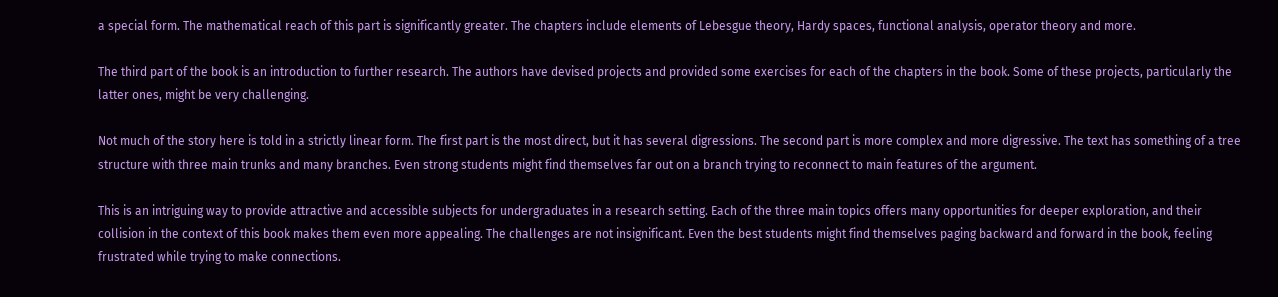a special form. The mathematical reach of this part is significantly greater. The chapters include elements of Lebesgue theory, Hardy spaces, functional analysis, operator theory and more.

The third part of the book is an introduction to further research. The authors have devised projects and provided some exercises for each of the chapters in the book. Some of these projects, particularly the latter ones, might be very challenging.

Not much of the story here is told in a strictly linear form. The first part is the most direct, but it has several digressions. The second part is more complex and more digressive. The text has something of a tree structure with three main trunks and many branches. Even strong students might find themselves far out on a branch trying to reconnect to main features of the argument.

This is an intriguing way to provide attractive and accessible subjects for undergraduates in a research setting. Each of the three main topics offers many opportunities for deeper exploration, and their collision in the context of this book makes them even more appealing. The challenges are not insignificant. Even the best students might find themselves paging backward and forward in the book, feeling frustrated while trying to make connections.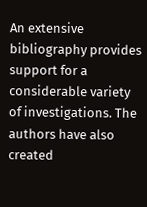An extensive bibliography provides support for a considerable variety of investigations. The authors have also created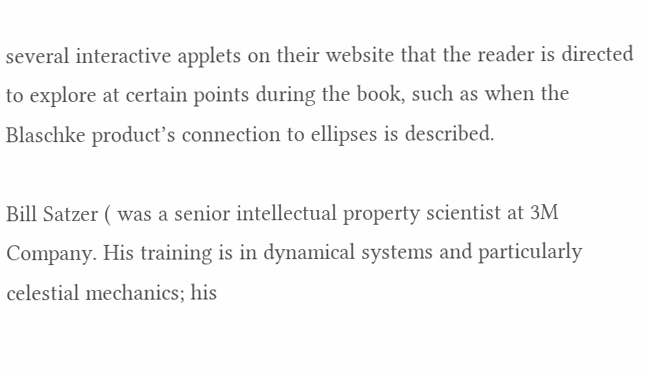several interactive applets on their website that the reader is directed to explore at certain points during the book, such as when the Blaschke product’s connection to ellipses is described.

Bill Satzer ( was a senior intellectual property scientist at 3M Company. His training is in dynamical systems and particularly celestial mechanics; his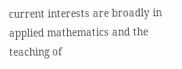current interests are broadly in applied mathematics and the teaching of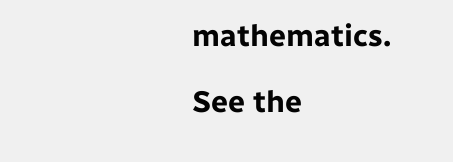mathematics.

See the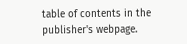table of contents in the publisher's webpage.